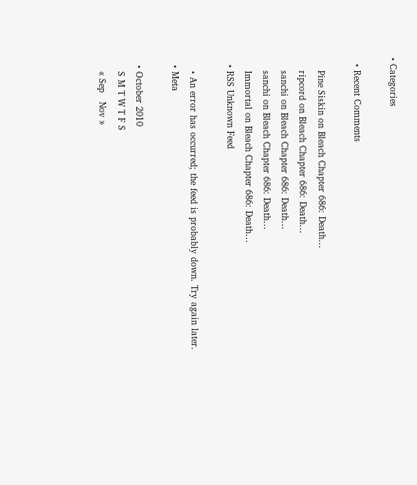• Categories

  • Recent Comments

    Pine Siskin on Bleach Chapter 686: Death…
    ripcord on Bleach Chapter 686: Death…
    sanchi on Bleach Chapter 686: Death…
    sanchi on Bleach Chapter 686: Death…
    Immortal on Bleach Chapter 686: Death…
  • RSS Unknown Feed

    • An error has occurred; the feed is probably down. Try again later.
  • Meta

  • October 2010
    S M T W T F S
    « Sep   Nov »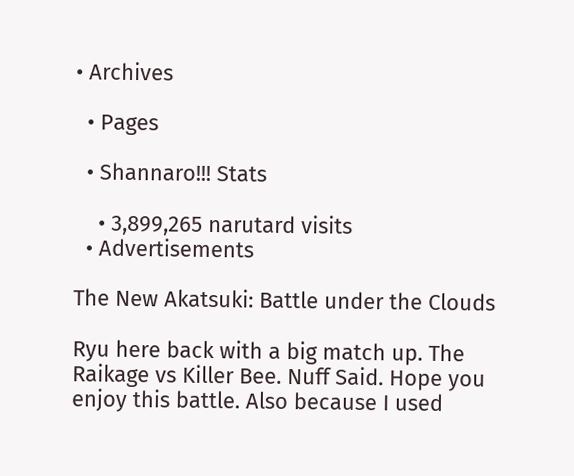• Archives

  • Pages

  • Shannaro!!! Stats

    • 3,899,265 narutard visits
  • Advertisements

The New Akatsuki: Battle under the Clouds

Ryu here back with a big match up. The Raikage vs Killer Bee. Nuff Said. Hope you enjoy this battle. Also because I used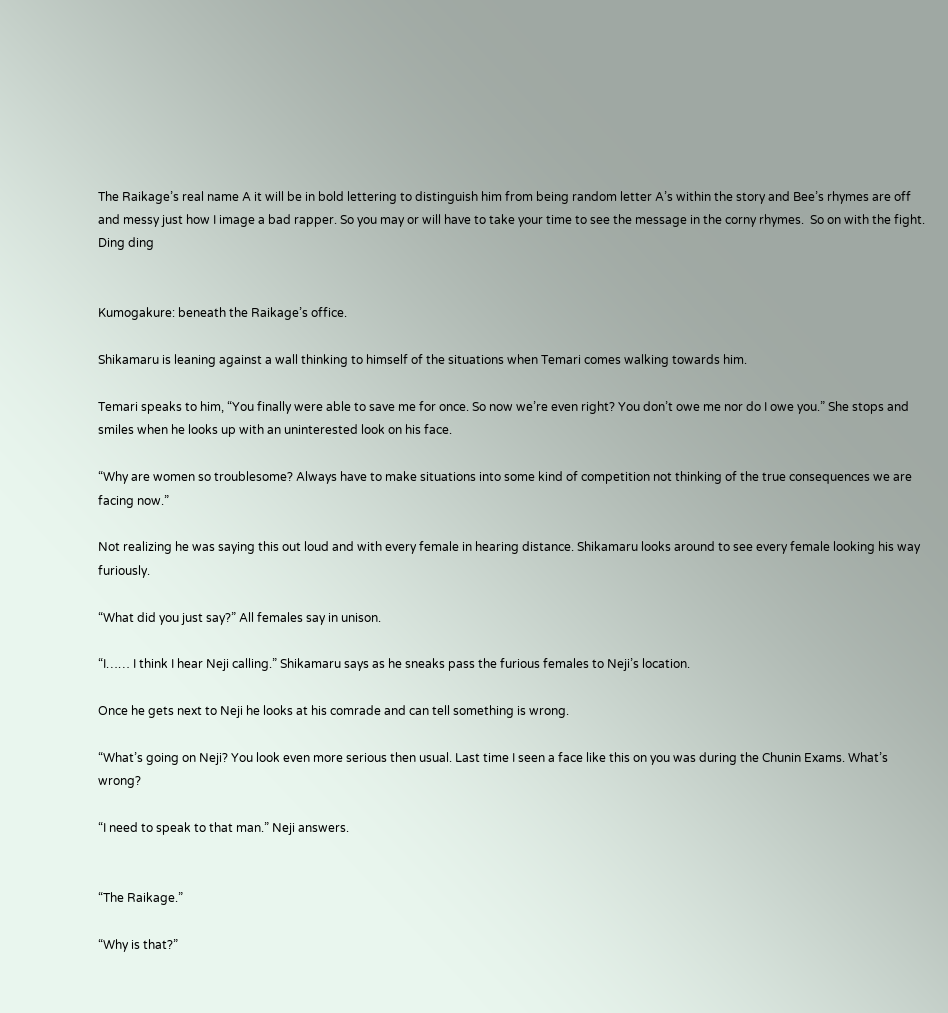The Raikage’s real name A it will be in bold lettering to distinguish him from being random letter A’s within the story and Bee’s rhymes are off and messy just how I image a bad rapper. So you may or will have to take your time to see the message in the corny rhymes.  So on with the fight. Ding ding


Kumogakure: beneath the Raikage’s office.

Shikamaru is leaning against a wall thinking to himself of the situations when Temari comes walking towards him.

Temari speaks to him, “You finally were able to save me for once. So now we’re even right? You don’t owe me nor do I owe you.” She stops and smiles when he looks up with an uninterested look on his face.

“Why are women so troublesome? Always have to make situations into some kind of competition not thinking of the true consequences we are facing now.”

Not realizing he was saying this out loud and with every female in hearing distance. Shikamaru looks around to see every female looking his way furiously.

“What did you just say?” All females say in unison.

“I…… I think I hear Neji calling.” Shikamaru says as he sneaks pass the furious females to Neji’s location.

Once he gets next to Neji he looks at his comrade and can tell something is wrong.

“What’s going on Neji? You look even more serious then usual. Last time I seen a face like this on you was during the Chunin Exams. What’s wrong?

“I need to speak to that man.” Neji answers.


“The Raikage.”

“Why is that?”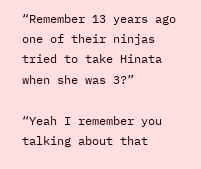“Remember 13 years ago one of their ninjas tried to take Hinata when she was 3?”

“Yeah I remember you talking about that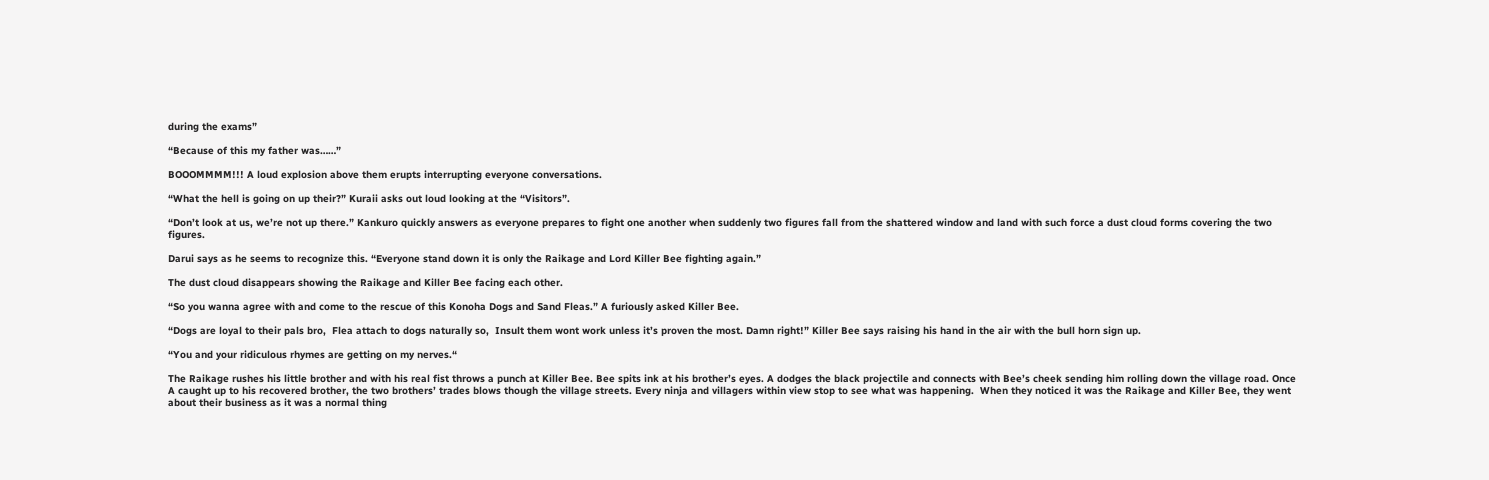during the exams”

“Because of this my father was……”

BOOOMMMM!!! A loud explosion above them erupts interrupting everyone conversations.

“What the hell is going on up their?” Kuraii asks out loud looking at the “Visitors”.

“Don’t look at us, we’re not up there.” Kankuro quickly answers as everyone prepares to fight one another when suddenly two figures fall from the shattered window and land with such force a dust cloud forms covering the two figures.

Darui says as he seems to recognize this. “Everyone stand down it is only the Raikage and Lord Killer Bee fighting again.”

The dust cloud disappears showing the Raikage and Killer Bee facing each other.

“So you wanna agree with and come to the rescue of this Konoha Dogs and Sand Fleas.” A furiously asked Killer Bee.

“Dogs are loyal to their pals bro,  Flea attach to dogs naturally so,  Insult them wont work unless it’s proven the most. Damn right!” Killer Bee says raising his hand in the air with the bull horn sign up.

“You and your ridiculous rhymes are getting on my nerves.“

The Raikage rushes his little brother and with his real fist throws a punch at Killer Bee. Bee spits ink at his brother’s eyes. A dodges the black projectile and connects with Bee’s cheek sending him rolling down the village road. Once A caught up to his recovered brother, the two brothers’ trades blows though the village streets. Every ninja and villagers within view stop to see what was happening.  When they noticed it was the Raikage and Killer Bee, they went about their business as it was a normal thing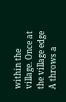within the village. Once at the village edge A throws a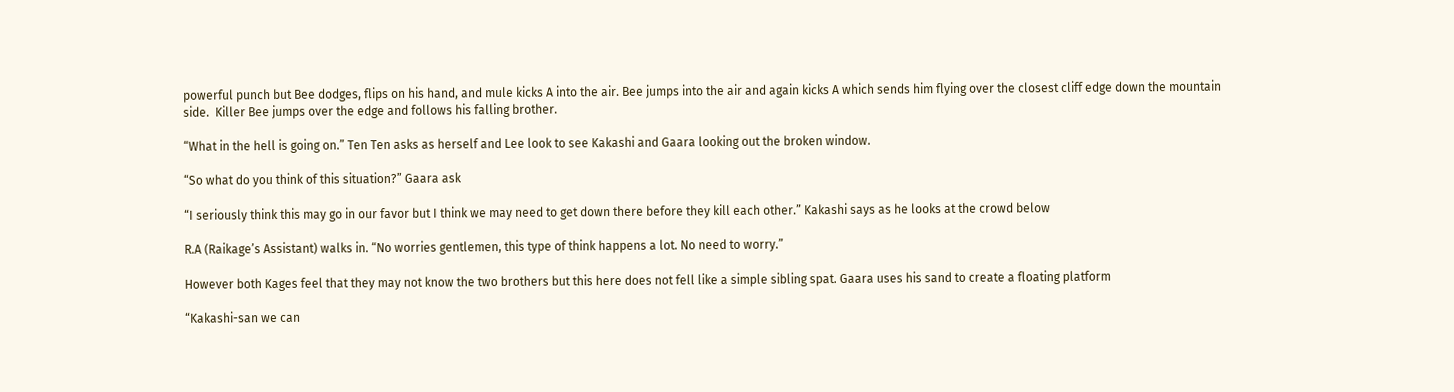powerful punch but Bee dodges, flips on his hand, and mule kicks A into the air. Bee jumps into the air and again kicks A which sends him flying over the closest cliff edge down the mountain side.  Killer Bee jumps over the edge and follows his falling brother.

“What in the hell is going on.” Ten Ten asks as herself and Lee look to see Kakashi and Gaara looking out the broken window.

“So what do you think of this situation?” Gaara ask

“I seriously think this may go in our favor but I think we may need to get down there before they kill each other.” Kakashi says as he looks at the crowd below

R.A (Raikage’s Assistant) walks in. “No worries gentlemen, this type of think happens a lot. No need to worry.”

However both Kages feel that they may not know the two brothers but this here does not fell like a simple sibling spat. Gaara uses his sand to create a floating platform

“Kakashi-san we can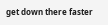get down there faster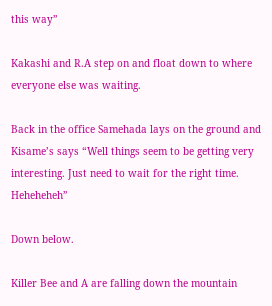this way”

Kakashi and R.A step on and float down to where everyone else was waiting.

Back in the office Samehada lays on the ground and Kisame’s says “Well things seem to be getting very interesting. Just need to wait for the right time. Heheheheh”

Down below.

Killer Bee and A are falling down the mountain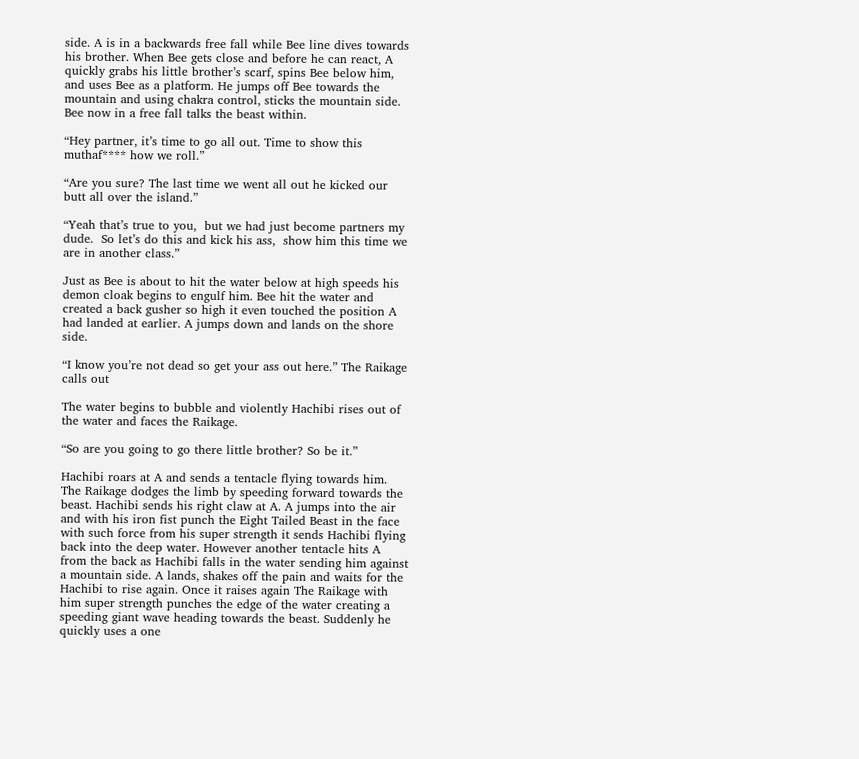side. A is in a backwards free fall while Bee line dives towards his brother. When Bee gets close and before he can react, A quickly grabs his little brother’s scarf, spins Bee below him, and uses Bee as a platform. He jumps off Bee towards the mountain and using chakra control, sticks the mountain side. Bee now in a free fall talks the beast within.

“Hey partner, it’s time to go all out. Time to show this muthaf**** how we roll.”

“Are you sure? The last time we went all out he kicked our butt all over the island.”

“Yeah that’s true to you,  but we had just become partners my dude.  So let’s do this and kick his ass,  show him this time we are in another class.”

Just as Bee is about to hit the water below at high speeds his demon cloak begins to engulf him. Bee hit the water and created a back gusher so high it even touched the position A had landed at earlier. A jumps down and lands on the shore side.

“I know you’re not dead so get your ass out here.” The Raikage calls out

The water begins to bubble and violently Hachibi rises out of the water and faces the Raikage.

“So are you going to go there little brother? So be it.”

Hachibi roars at A and sends a tentacle flying towards him. The Raikage dodges the limb by speeding forward towards the beast. Hachibi sends his right claw at A. A jumps into the air and with his iron fist punch the Eight Tailed Beast in the face with such force from his super strength it sends Hachibi flying back into the deep water. However another tentacle hits A from the back as Hachibi falls in the water sending him against a mountain side. A lands, shakes off the pain and waits for the Hachibi to rise again. Once it raises again The Raikage with him super strength punches the edge of the water creating a speeding giant wave heading towards the beast. Suddenly he quickly uses a one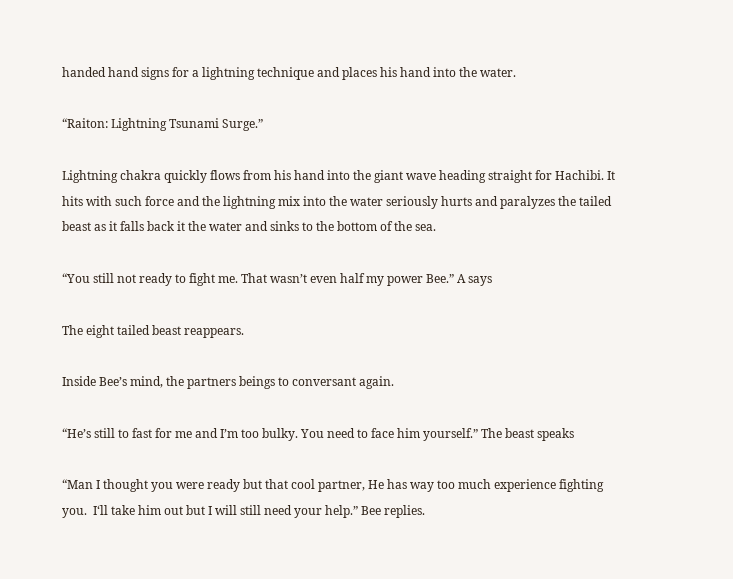handed hand signs for a lightning technique and places his hand into the water.

“Raiton: Lightning Tsunami Surge.”

Lightning chakra quickly flows from his hand into the giant wave heading straight for Hachibi. It hits with such force and the lightning mix into the water seriously hurts and paralyzes the tailed beast as it falls back it the water and sinks to the bottom of the sea.

“You still not ready to fight me. That wasn’t even half my power Bee.” A says

The eight tailed beast reappears.

Inside Bee’s mind, the partners beings to conversant again.

“He’s still to fast for me and I’m too bulky. You need to face him yourself.” The beast speaks

“Man I thought you were ready but that cool partner, He has way too much experience fighting you.  I‘ll take him out but I will still need your help.” Bee replies.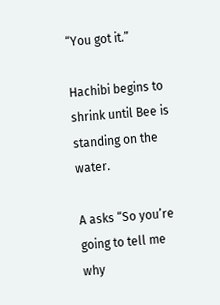“You got it.”

Hachibi begins to shrink until Bee is standing on the water.

A asks “So you’re going to tell me why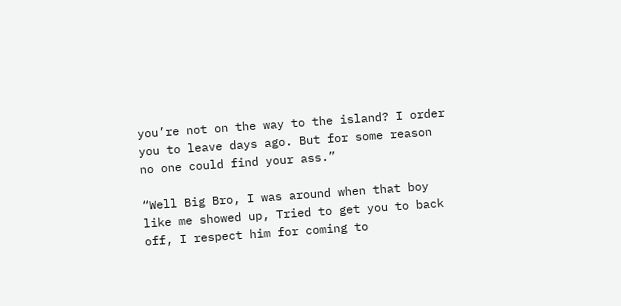you’re not on the way to the island? I order you to leave days ago. But for some reason no one could find your ass.”

“Well Big Bro, I was around when that boy like me showed up, Tried to get you to back off, I respect him for coming to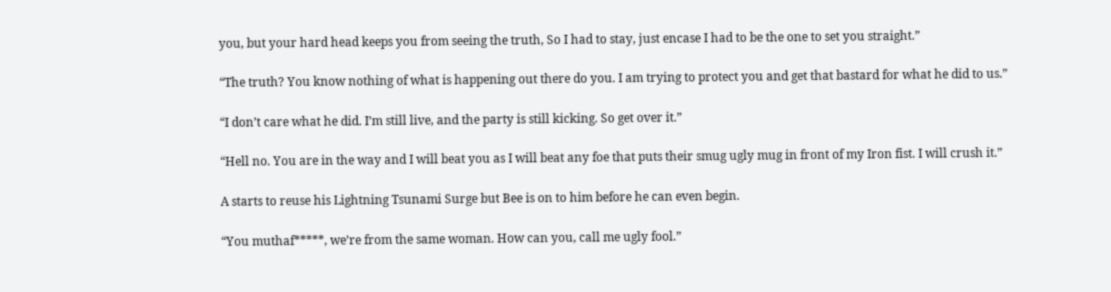you, but your hard head keeps you from seeing the truth, So I had to stay, just encase I had to be the one to set you straight.”

“The truth? You know nothing of what is happening out there do you. I am trying to protect you and get that bastard for what he did to us.”

“I don’t care what he did. I’m still live, and the party is still kicking. So get over it.”

“Hell no. You are in the way and I will beat you as I will beat any foe that puts their smug ugly mug in front of my Iron fist. I will crush it.”

A starts to reuse his Lightning Tsunami Surge but Bee is on to him before he can even begin.

“You muthaf*****, we’re from the same woman. How can you, call me ugly fool.”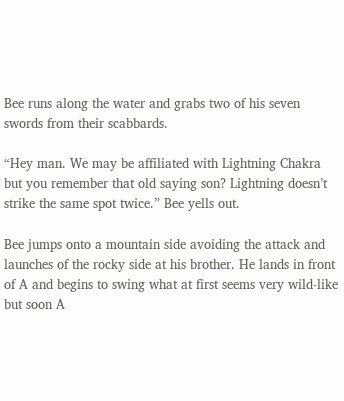Bee runs along the water and grabs two of his seven swords from their scabbards.

“Hey man. We may be affiliated with Lightning Chakra but you remember that old saying son? Lightning doesn’t strike the same spot twice.” Bee yells out.

Bee jumps onto a mountain side avoiding the attack and launches of the rocky side at his brother. He lands in front of A and begins to swing what at first seems very wild-like but soon A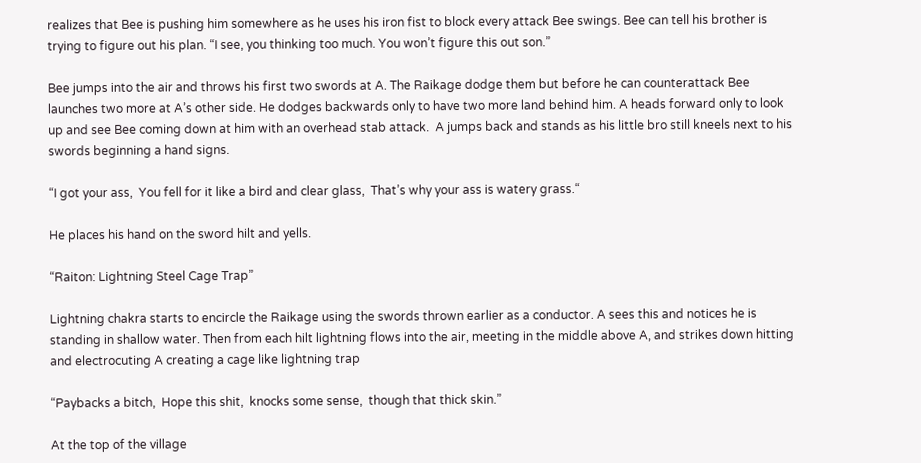realizes that Bee is pushing him somewhere as he uses his iron fist to block every attack Bee swings. Bee can tell his brother is trying to figure out his plan. “I see, you thinking too much. You won’t figure this out son.”

Bee jumps into the air and throws his first two swords at A. The Raikage dodge them but before he can counterattack Bee launches two more at A’s other side. He dodges backwards only to have two more land behind him. A heads forward only to look up and see Bee coming down at him with an overhead stab attack.  A jumps back and stands as his little bro still kneels next to his swords beginning a hand signs.

“I got your ass,  You fell for it like a bird and clear glass,  That’s why your ass is watery grass.“

He places his hand on the sword hilt and yells.

“Raiton: Lightning Steel Cage Trap”

Lightning chakra starts to encircle the Raikage using the swords thrown earlier as a conductor. A sees this and notices he is standing in shallow water. Then from each hilt lightning flows into the air, meeting in the middle above A, and strikes down hitting and electrocuting A creating a cage like lightning trap

“Paybacks a bitch,  Hope this shit,  knocks some sense,  though that thick skin.”

At the top of the village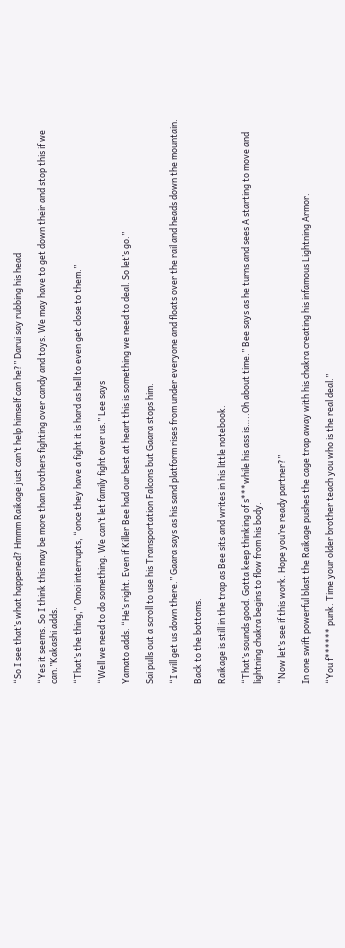“So I see that’s what happened? Hmmm Raikage just can’t help himself can he?” Darui say rubbing his head

“Yes it seems. So I think this may be more than brothers fighting over candy and toys. We may have to get down their and stop this if we can.”Kakashi adds.

“That’s the thing,” Omoi interrupts, “once they have a fight it is hard as hell to even get close to them.”

“Well we need to do something. We can’t let family fight over us.” Lee says

Yamato adds. “He’s right. Even if Killer Bee had our best at heart this is something we need to deal. So let’s go.”

Sai pulls out a scroll to use his Transportation Falcons but Gaara stops him.

“I will get us down there.” Gaara says as his sand platform rises from under everyone and floats over the rail and heads down the mountain.

Back to the bottoms.

Raikage is still in the trap as Bee sits and writes in his little notebook.

“That’s sounds good. Gotta keep thinking of s***while his ass is…..Oh about time.” Bee says as he turns and sees A starting to move and lightning chakra begins to flow from his body.

“Now let’s see if this work. Hope you’re ready partner?”

In one swift powerful blast the Raikage pushes the cage trap away with his chakra creating his infamous Lightning Armor.

“You f****** punk. Time your older brother teach you who is the real deal.”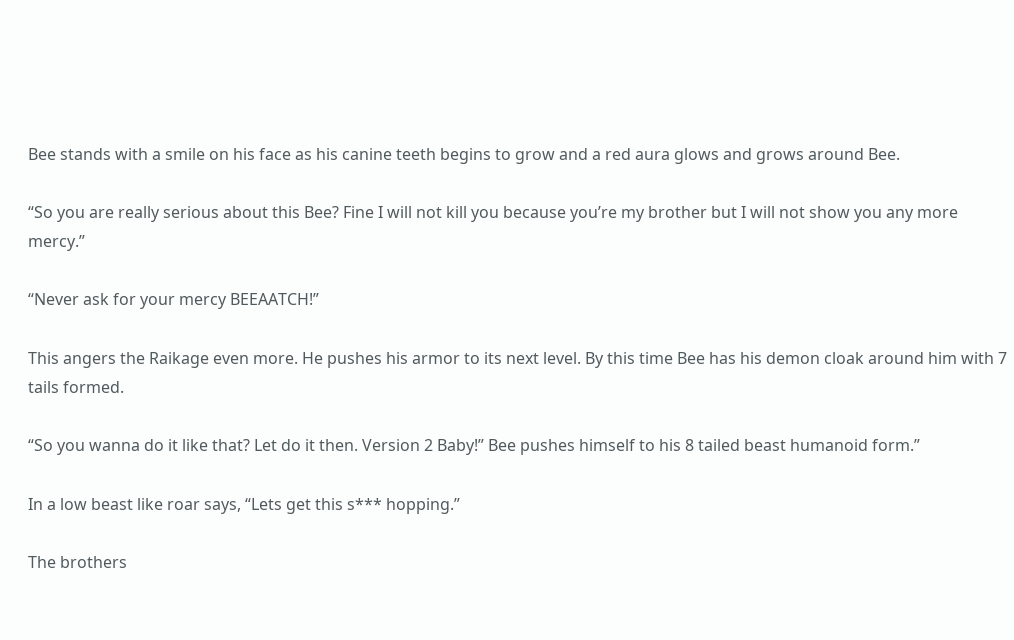Bee stands with a smile on his face as his canine teeth begins to grow and a red aura glows and grows around Bee.

“So you are really serious about this Bee? Fine I will not kill you because you’re my brother but I will not show you any more mercy.”

“Never ask for your mercy BEEAATCH!”

This angers the Raikage even more. He pushes his armor to its next level. By this time Bee has his demon cloak around him with 7 tails formed.

“So you wanna do it like that? Let do it then. Version 2 Baby!” Bee pushes himself to his 8 tailed beast humanoid form.”

In a low beast like roar says, “Lets get this s*** hopping.”

The brothers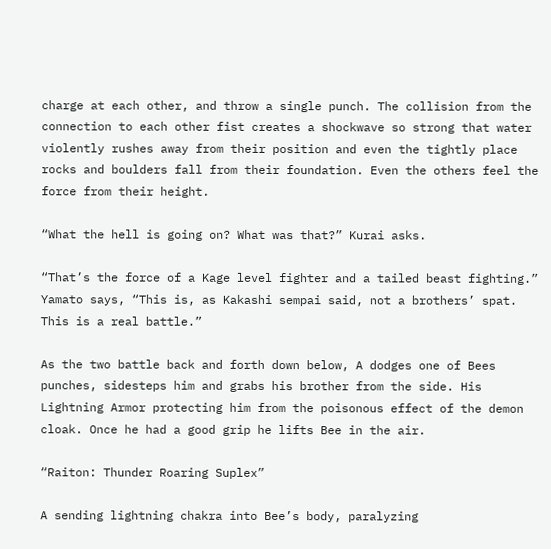charge at each other, and throw a single punch. The collision from the connection to each other fist creates a shockwave so strong that water violently rushes away from their position and even the tightly place rocks and boulders fall from their foundation. Even the others feel the force from their height.

“What the hell is going on? What was that?” Kurai asks.

“That’s the force of a Kage level fighter and a tailed beast fighting.” Yamato says, “This is, as Kakashi sempai said, not a brothers’ spat. This is a real battle.”

As the two battle back and forth down below, A dodges one of Bees punches, sidesteps him and grabs his brother from the side. His Lightning Armor protecting him from the poisonous effect of the demon cloak. Once he had a good grip he lifts Bee in the air.

“Raiton: Thunder Roaring Suplex”

A sending lightning chakra into Bee’s body, paralyzing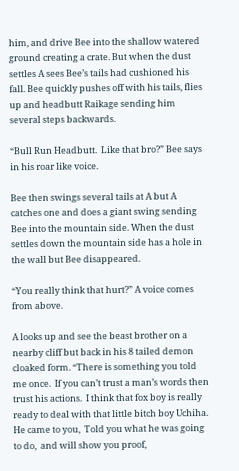him, and drive Bee into the shallow watered ground creating a crate. But when the dust settles A sees Bee’s tails had cushioned his fall. Bee quickly pushes off with his tails, flies up and headbutt Raikage sending him several steps backwards.

“Bull Run Headbutt.  Like that bro?” Bee says in his roar like voice.

Bee then swings several tails at A but A catches one and does a giant swing sending Bee into the mountain side. When the dust settles down the mountain side has a hole in the wall but Bee disappeared.

“You really think that hurt?” A voice comes from above.

A looks up and see the beast brother on a nearby cliff but back in his 8 tailed demon cloaked form. “There is something you told me once.  If you can’t trust a man’s words then trust his actions.  I think that fox boy is really ready to deal with that little bitch boy Uchiha.  He came to you,  Told you what he was going to do,  and will show you proof,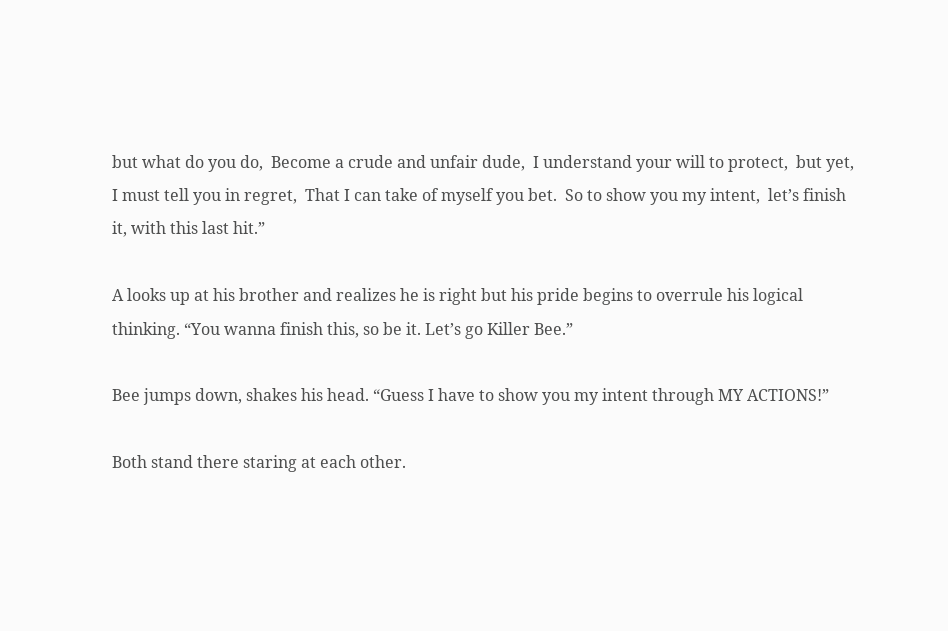but what do you do,  Become a crude and unfair dude,  I understand your will to protect,  but yet,  I must tell you in regret,  That I can take of myself you bet.  So to show you my intent,  let’s finish it, with this last hit.”

A looks up at his brother and realizes he is right but his pride begins to overrule his logical thinking. “You wanna finish this, so be it. Let’s go Killer Bee.”

Bee jumps down, shakes his head. “Guess I have to show you my intent through MY ACTIONS!”

Both stand there staring at each other.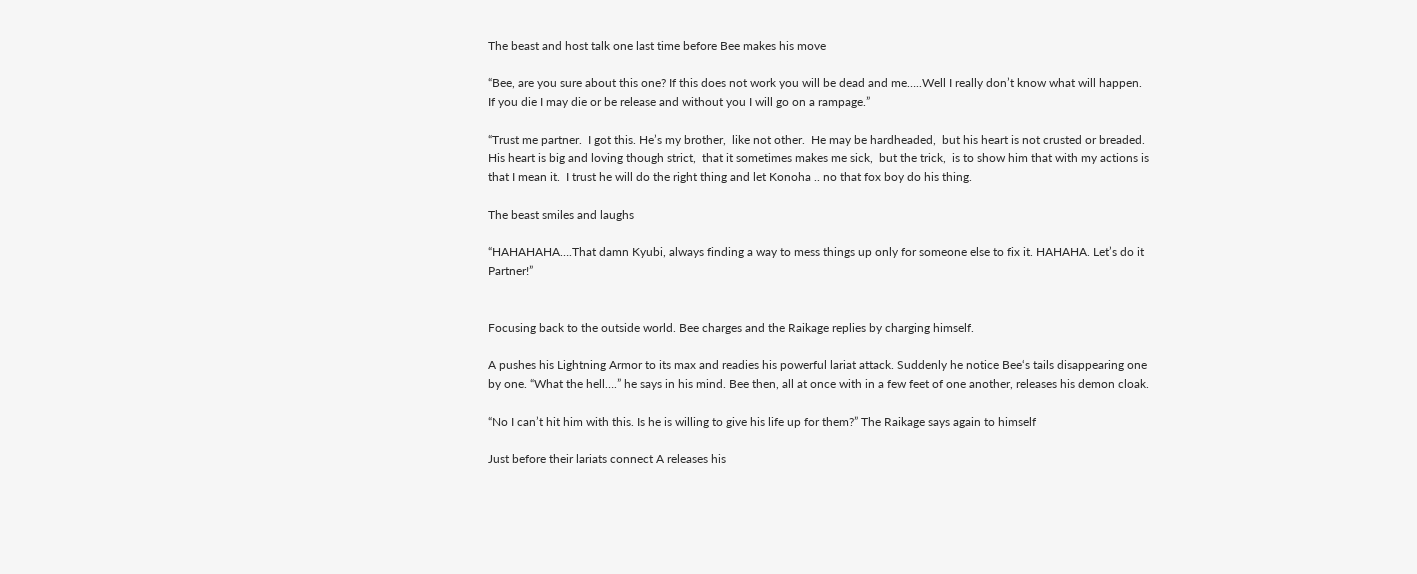The beast and host talk one last time before Bee makes his move

“Bee, are you sure about this one? If this does not work you will be dead and me…..Well I really don’t know what will happen. If you die I may die or be release and without you I will go on a rampage.”

“Trust me partner.  I got this. He’s my brother,  like not other.  He may be hardheaded,  but his heart is not crusted or breaded.  His heart is big and loving though strict,  that it sometimes makes me sick,  but the trick,  is to show him that with my actions is that I mean it.  I trust he will do the right thing and let Konoha .. no that fox boy do his thing.

The beast smiles and laughs

“HAHAHAHA….That damn Kyubi, always finding a way to mess things up only for someone else to fix it. HAHAHA. Let’s do it Partner!”


Focusing back to the outside world. Bee charges and the Raikage replies by charging himself.

A pushes his Lightning Armor to its max and readies his powerful lariat attack. Suddenly he notice Bee‘s tails disappearing one by one. “What the hell….” he says in his mind. Bee then, all at once with in a few feet of one another, releases his demon cloak.

“No I can’t hit him with this. Is he is willing to give his life up for them?” The Raikage says again to himself

Just before their lariats connect A releases his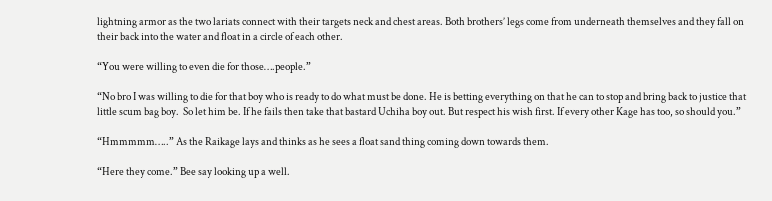lightning armor as the two lariats connect with their targets neck and chest areas. Both brothers’ legs come from underneath themselves and they fall on their back into the water and float in a circle of each other.

“You were willing to even die for those….people.”

“No bro I was willing to die for that boy who is ready to do what must be done. He is betting everything on that he can to stop and bring back to justice that little scum bag boy.  So let him be. If he fails then take that bastard Uchiha boy out. But respect his wish first. If every other Kage has too, so should you.”

“Hmmmmm…..” As the Raikage lays and thinks as he sees a float sand thing coming down towards them.

“Here they come.” Bee say looking up a well.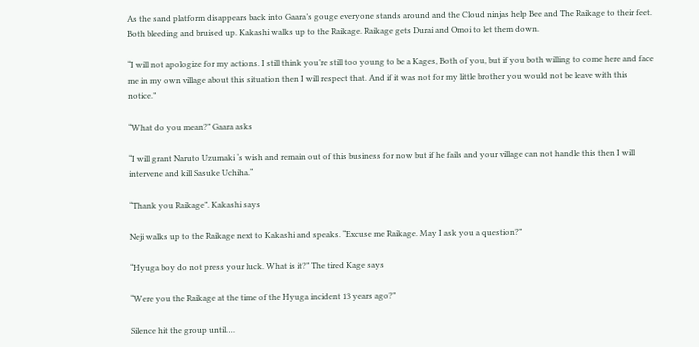As the sand platform disappears back into Gaara’s gouge everyone stands around and the Cloud ninjas help Bee and The Raikage to their feet. Both bleeding and bruised up. Kakashi walks up to the Raikage. Raikage gets Durai and Omoi to let them down.

“I will not apologize for my actions. I still think you’re still too young to be a Kages, Both of you, but if you both willing to come here and face me in my own village about this situation then I will respect that. And if it was not for my little brother you would not be leave with this notice.”

“What do you mean?” Gaara asks

“I will grant Naruto Uzumaki ‘s wish and remain out of this business for now but if he fails and your village can not handle this then I will intervene and kill Sasuke Uchiha.“

“Thank you Raikage”. Kakashi says

Neji walks up to the Raikage next to Kakashi and speaks. “Excuse me Raikage. May I ask you a question?”

“Hyuga boy do not press your luck. What is it?” The tired Kage says

“Were you the Raikage at the time of the Hyuga incident 13 years ago?”

Silence hit the group until….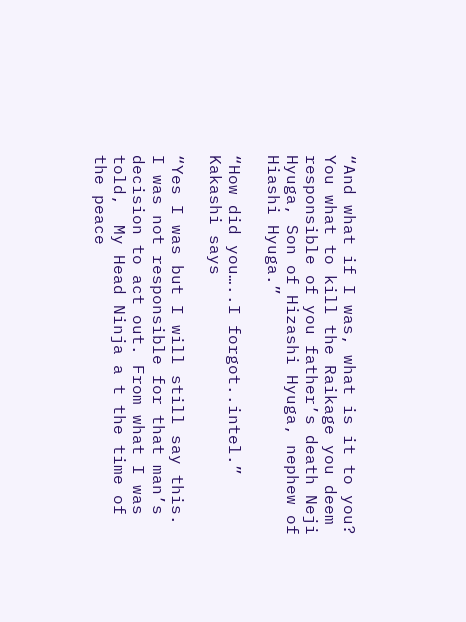“And what if I was, what is it to you?  You what to kill the Raikage you deem responsible of you father’s death Neji Hyuga, Son of Hizashi Hyuga, nephew of Hiashi Hyuga.”

“How did you…..I forgot..intel.” Kakashi says

“Yes I was but I will still say this. I was not responsible for that man’s decision to act out. From what I was told,  My Head Ninja a t the time of the peace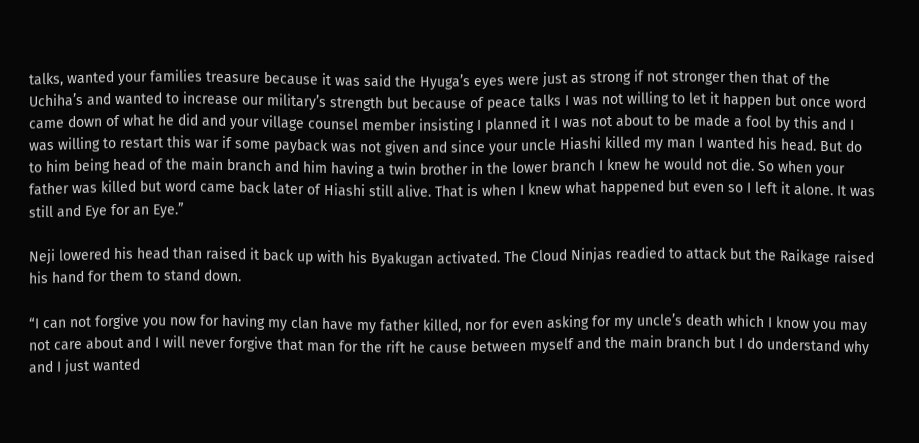talks, wanted your families treasure because it was said the Hyuga’s eyes were just as strong if not stronger then that of the Uchiha’s and wanted to increase our military’s strength but because of peace talks I was not willing to let it happen but once word came down of what he did and your village counsel member insisting I planned it I was not about to be made a fool by this and I was willing to restart this war if some payback was not given and since your uncle Hiashi killed my man I wanted his head. But do to him being head of the main branch and him having a twin brother in the lower branch I knew he would not die. So when your father was killed but word came back later of Hiashi still alive. That is when I knew what happened but even so I left it alone. It was still and Eye for an Eye.”

Neji lowered his head than raised it back up with his Byakugan activated. The Cloud Ninjas readied to attack but the Raikage raised his hand for them to stand down.

“I can not forgive you now for having my clan have my father killed, nor for even asking for my uncle’s death which I know you may not care about and I will never forgive that man for the rift he cause between myself and the main branch but I do understand why and I just wanted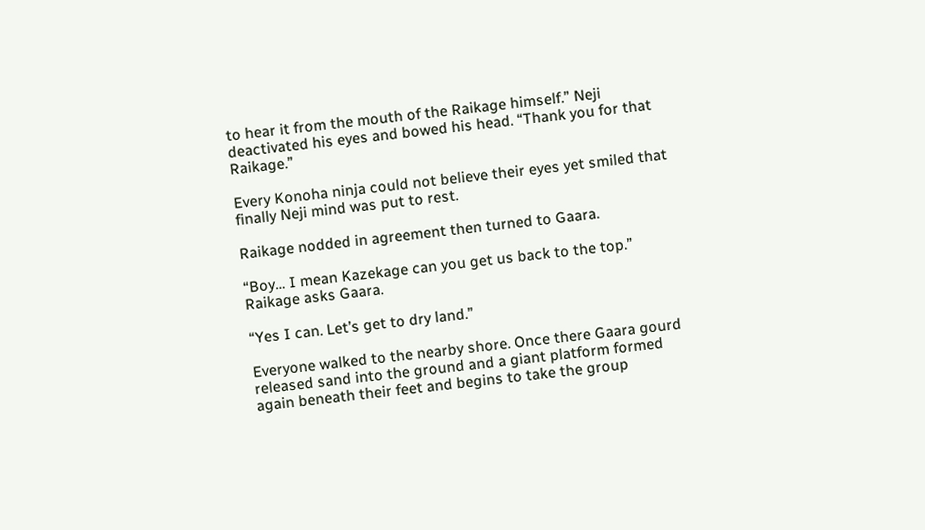to hear it from the mouth of the Raikage himself.” Neji deactivated his eyes and bowed his head. “Thank you for that Raikage.”

Every Konoha ninja could not believe their eyes yet smiled that finally Neji mind was put to rest.

Raikage nodded in agreement then turned to Gaara.

“Boy… I mean Kazekage can you get us back to the top.” Raikage asks Gaara.

“Yes I can. Let’s get to dry land.”

Everyone walked to the nearby shore. Once there Gaara gourd released sand into the ground and a giant platform formed again beneath their feet and begins to take the group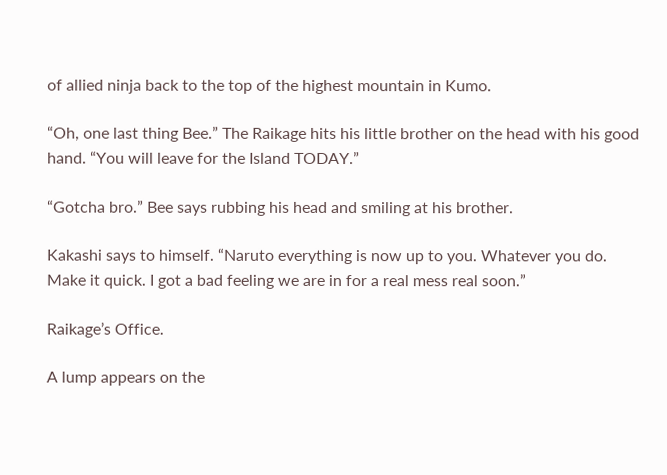of allied ninja back to the top of the highest mountain in Kumo.

“Oh, one last thing Bee.” The Raikage hits his little brother on the head with his good hand. “You will leave for the Island TODAY.”

“Gotcha bro.” Bee says rubbing his head and smiling at his brother.

Kakashi says to himself. “Naruto everything is now up to you. Whatever you do. Make it quick. I got a bad feeling we are in for a real mess real soon.”

Raikage’s Office.

A lump appears on the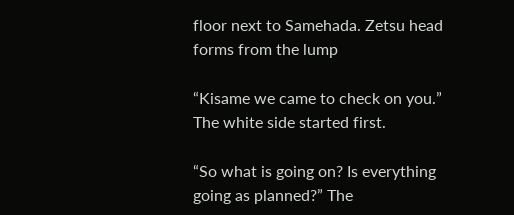floor next to Samehada. Zetsu head forms from the lump

“Kisame we came to check on you.” The white side started first.

“So what is going on? Is everything going as planned?” The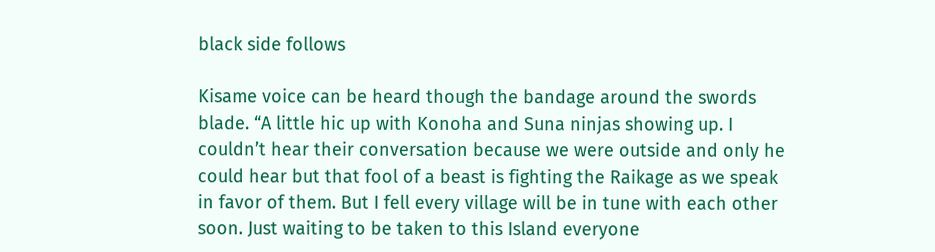black side follows

Kisame voice can be heard though the bandage around the swords blade. “A little hic up with Konoha and Suna ninjas showing up. I couldn’t hear their conversation because we were outside and only he could hear but that fool of a beast is fighting the Raikage as we speak in favor of them. But I fell every village will be in tune with each other soon. Just waiting to be taken to this Island everyone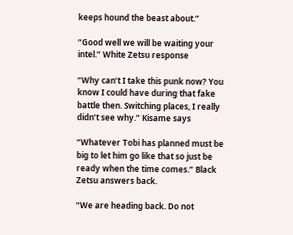keeps hound the beast about.”

“Good well we will be waiting your intel.” White Zetsu response

“Why can’t I take this punk now? You know I could have during that fake battle then. Switching places, I really didn’t see why.” Kisame says

“Whatever Tobi has planned must be big to let him go like that so just be ready when the time comes.” Black Zetsu answers back.

“We are heading back. Do not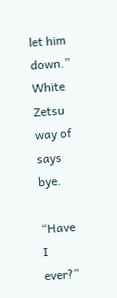let him down.” White Zetsu way of says bye.

“Have I ever?”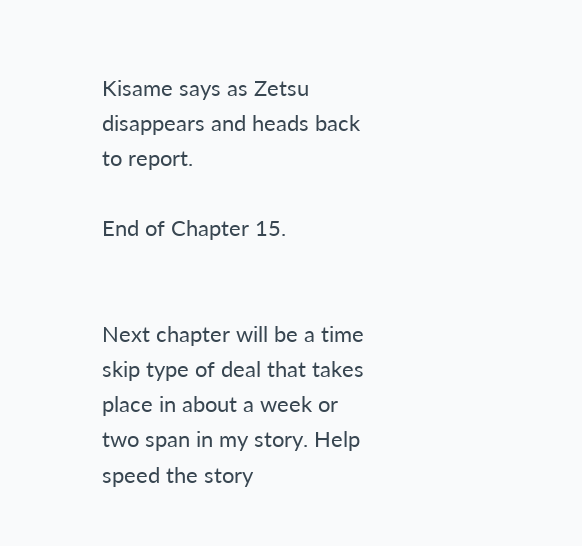Kisame says as Zetsu disappears and heads back to report.

End of Chapter 15.


Next chapter will be a time skip type of deal that takes place in about a week or two span in my story. Help speed the story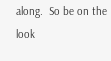along.  So be on the look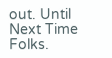out. Until Next Time Folks.